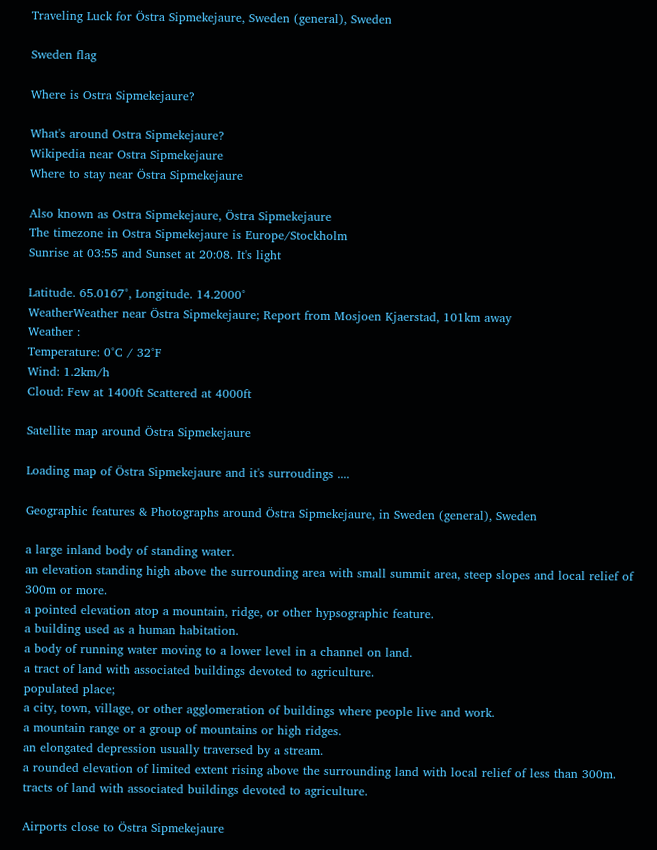Traveling Luck for Östra Sipmekejaure, Sweden (general), Sweden

Sweden flag

Where is Ostra Sipmekejaure?

What's around Ostra Sipmekejaure?
Wikipedia near Ostra Sipmekejaure
Where to stay near Östra Sipmekejaure

Also known as Ostra Sipmekejaure, Östra Sipmekejaure
The timezone in Ostra Sipmekejaure is Europe/Stockholm
Sunrise at 03:55 and Sunset at 20:08. It's light

Latitude. 65.0167°, Longitude. 14.2000°
WeatherWeather near Östra Sipmekejaure; Report from Mosjoen Kjaerstad, 101km away
Weather :
Temperature: 0°C / 32°F
Wind: 1.2km/h
Cloud: Few at 1400ft Scattered at 4000ft

Satellite map around Östra Sipmekejaure

Loading map of Östra Sipmekejaure and it's surroudings ....

Geographic features & Photographs around Östra Sipmekejaure, in Sweden (general), Sweden

a large inland body of standing water.
an elevation standing high above the surrounding area with small summit area, steep slopes and local relief of 300m or more.
a pointed elevation atop a mountain, ridge, or other hypsographic feature.
a building used as a human habitation.
a body of running water moving to a lower level in a channel on land.
a tract of land with associated buildings devoted to agriculture.
populated place;
a city, town, village, or other agglomeration of buildings where people live and work.
a mountain range or a group of mountains or high ridges.
an elongated depression usually traversed by a stream.
a rounded elevation of limited extent rising above the surrounding land with local relief of less than 300m.
tracts of land with associated buildings devoted to agriculture.

Airports close to Östra Sipmekejaure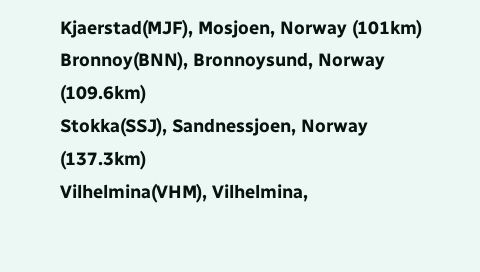Kjaerstad(MJF), Mosjoen, Norway (101km)
Bronnoy(BNN), Bronnoysund, Norway (109.6km)
Stokka(SSJ), Sandnessjoen, Norway (137.3km)
Vilhelmina(VHM), Vilhelmina,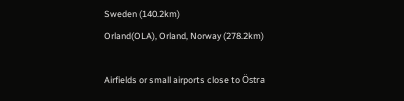Sweden (140.2km)
Orland(OLA), Orland, Norway (278.2km)

Airfields or small airports close to Östra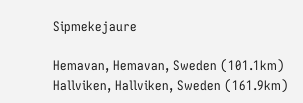Sipmekejaure

Hemavan, Hemavan, Sweden (101.1km)
Hallviken, Hallviken, Sweden (161.9km)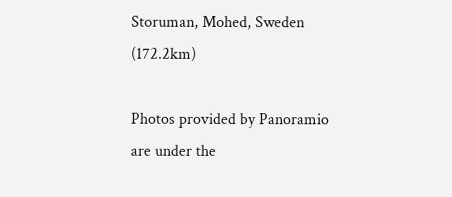Storuman, Mohed, Sweden (172.2km)

Photos provided by Panoramio are under the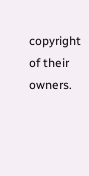copyright of their owners.